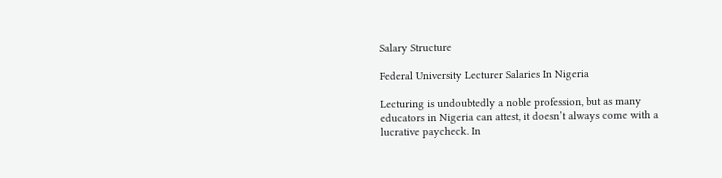Salary Structure

Federal University Lecturer Salaries In Nigeria

Lecturing is undoubtedly a noble profession, but as many educators in Nigeria can attest, it doesn’t always come with a lucrative paycheck. In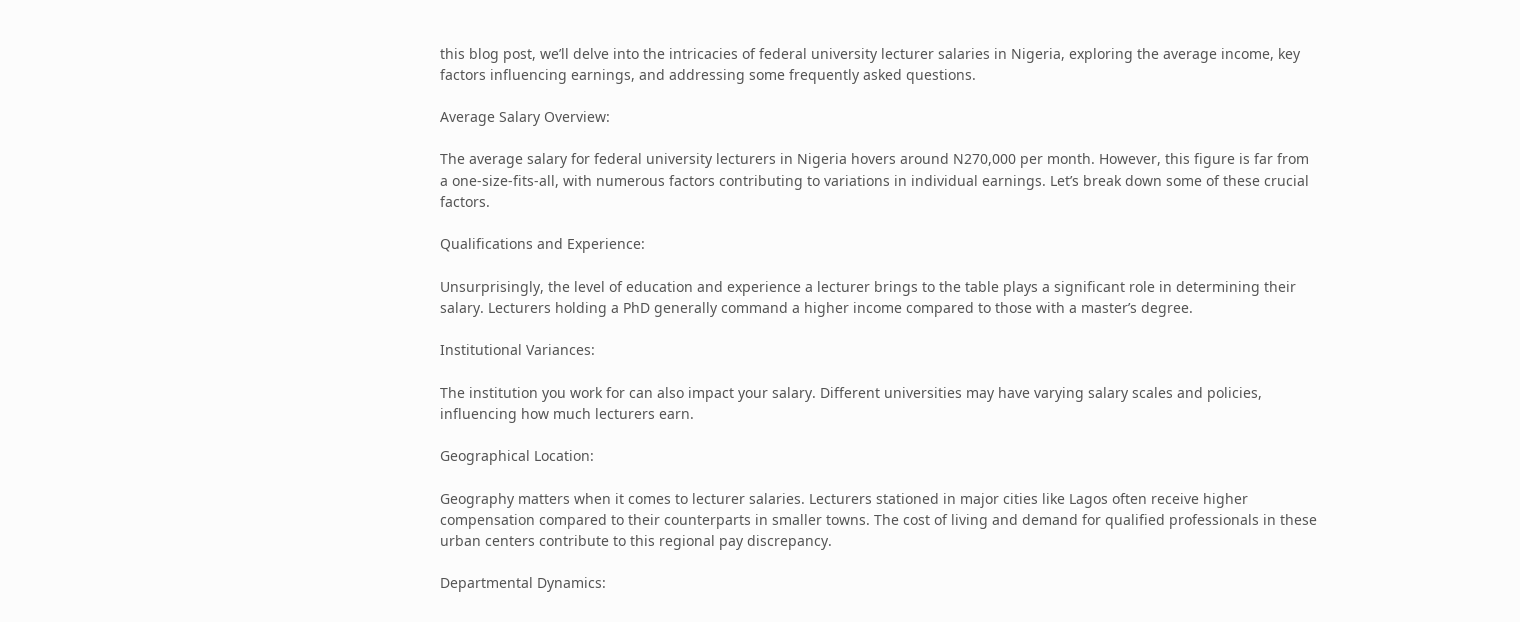this blog post, we’ll delve into the intricacies of federal university lecturer salaries in Nigeria, exploring the average income, key factors influencing earnings, and addressing some frequently asked questions.

Average Salary Overview:

The average salary for federal university lecturers in Nigeria hovers around N270,000 per month. However, this figure is far from a one-size-fits-all, with numerous factors contributing to variations in individual earnings. Let’s break down some of these crucial factors.

Qualifications and Experience:

Unsurprisingly, the level of education and experience a lecturer brings to the table plays a significant role in determining their salary. Lecturers holding a PhD generally command a higher income compared to those with a master’s degree.

Institutional Variances:

The institution you work for can also impact your salary. Different universities may have varying salary scales and policies, influencing how much lecturers earn.

Geographical Location:

Geography matters when it comes to lecturer salaries. Lecturers stationed in major cities like Lagos often receive higher compensation compared to their counterparts in smaller towns. The cost of living and demand for qualified professionals in these urban centers contribute to this regional pay discrepancy.

Departmental Dynamics: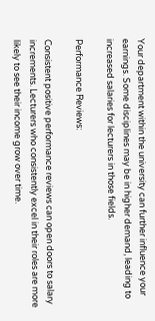Your department within the university can further influence your earnings. Some disciplines may be in higher demand, leading to increased salaries for lecturers in those fields.

Performance Reviews:

Consistent positive performance reviews can open doors to salary increments. Lecturers who consistently excel in their roles are more likely to see their income grow over time.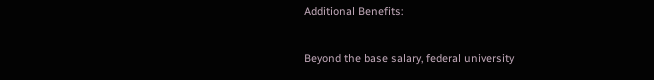Additional Benefits:

Beyond the base salary, federal university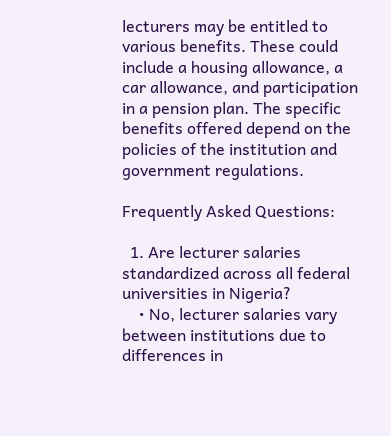lecturers may be entitled to various benefits. These could include a housing allowance, a car allowance, and participation in a pension plan. The specific benefits offered depend on the policies of the institution and government regulations.

Frequently Asked Questions:

  1. Are lecturer salaries standardized across all federal universities in Nigeria?
    • No, lecturer salaries vary between institutions due to differences in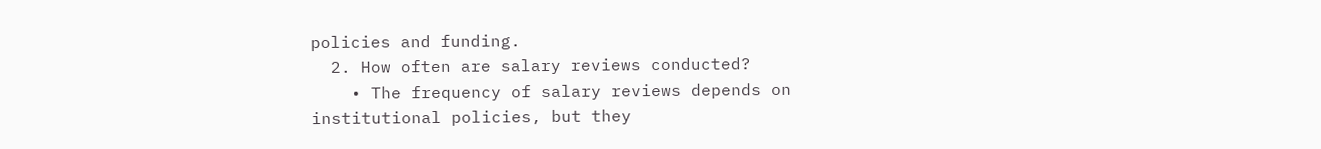policies and funding.
  2. How often are salary reviews conducted?
    • The frequency of salary reviews depends on institutional policies, but they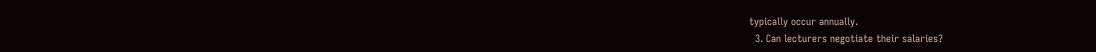typically occur annually.
  3. Can lecturers negotiate their salaries?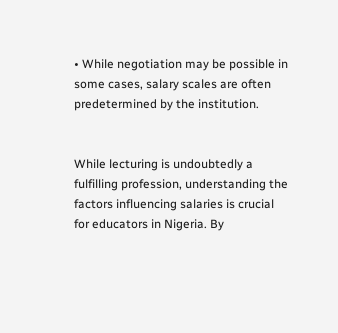• While negotiation may be possible in some cases, salary scales are often predetermined by the institution.


While lecturing is undoubtedly a fulfilling profession, understanding the factors influencing salaries is crucial for educators in Nigeria. By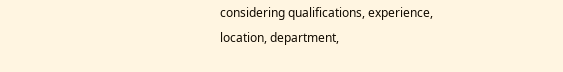considering qualifications, experience, location, department,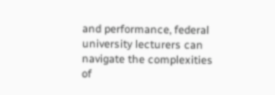and performance, federal university lecturers can navigate the complexities of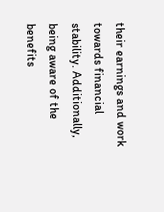their earnings and work towards financial stability. Additionally, being aware of the benefits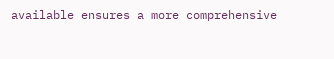available ensures a more comprehensive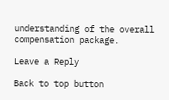understanding of the overall compensation package.

Leave a Reply

Back to top button